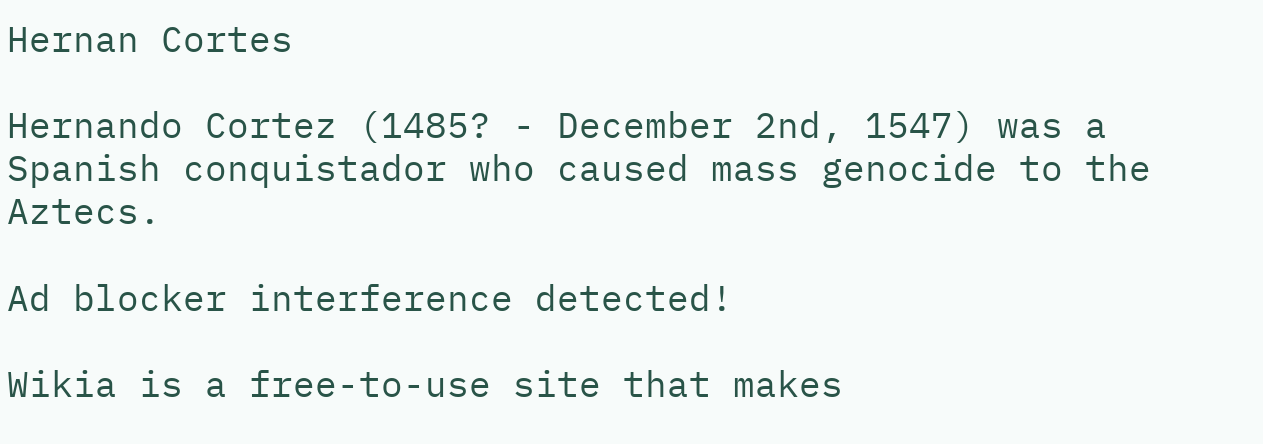Hernan Cortes

Hernando Cortez (1485? - December 2nd, 1547) was a Spanish conquistador who caused mass genocide to the Aztecs.

Ad blocker interference detected!

Wikia is a free-to-use site that makes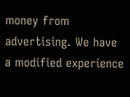money from advertising. We have a modified experience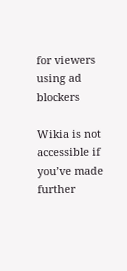for viewers using ad blockers

Wikia is not accessible if you’ve made further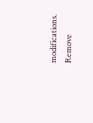modifications. Remove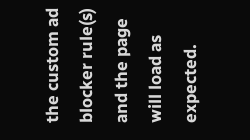the custom ad blocker rule(s) and the page will load as expected.